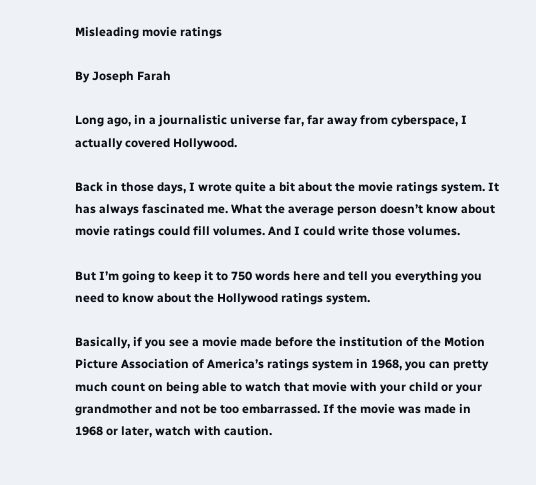Misleading movie ratings

By Joseph Farah

Long ago, in a journalistic universe far, far away from cyberspace, I actually covered Hollywood.

Back in those days, I wrote quite a bit about the movie ratings system. It has always fascinated me. What the average person doesn’t know about movie ratings could fill volumes. And I could write those volumes.

But I’m going to keep it to 750 words here and tell you everything you need to know about the Hollywood ratings system.

Basically, if you see a movie made before the institution of the Motion Picture Association of America’s ratings system in 1968, you can pretty much count on being able to watch that movie with your child or your grandmother and not be too embarrassed. If the movie was made in 1968 or later, watch with caution.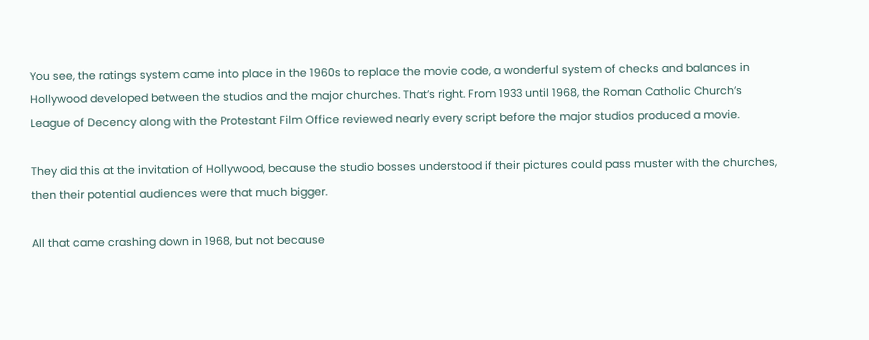You see, the ratings system came into place in the 1960s to replace the movie code, a wonderful system of checks and balances in Hollywood developed between the studios and the major churches. That’s right. From 1933 until 1968, the Roman Catholic Church’s League of Decency along with the Protestant Film Office reviewed nearly every script before the major studios produced a movie.

They did this at the invitation of Hollywood, because the studio bosses understood if their pictures could pass muster with the churches, then their potential audiences were that much bigger.

All that came crashing down in 1968, but not because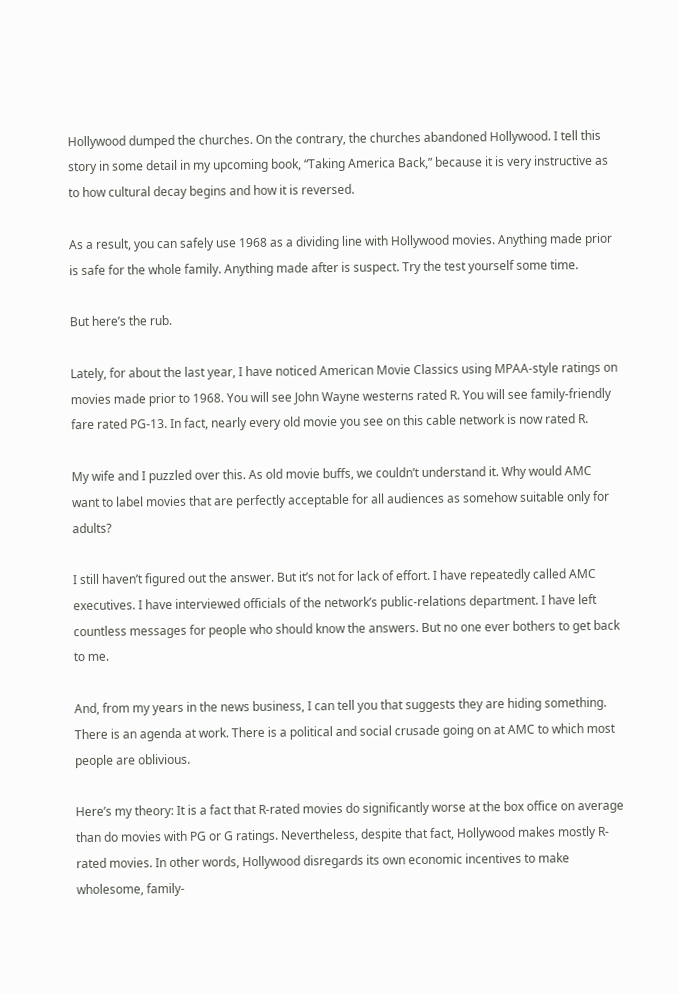Hollywood dumped the churches. On the contrary, the churches abandoned Hollywood. I tell this story in some detail in my upcoming book, “Taking America Back,” because it is very instructive as to how cultural decay begins and how it is reversed.

As a result, you can safely use 1968 as a dividing line with Hollywood movies. Anything made prior is safe for the whole family. Anything made after is suspect. Try the test yourself some time.

But here’s the rub.

Lately, for about the last year, I have noticed American Movie Classics using MPAA-style ratings on movies made prior to 1968. You will see John Wayne westerns rated R. You will see family-friendly fare rated PG-13. In fact, nearly every old movie you see on this cable network is now rated R.

My wife and I puzzled over this. As old movie buffs, we couldn’t understand it. Why would AMC want to label movies that are perfectly acceptable for all audiences as somehow suitable only for adults?

I still haven’t figured out the answer. But it’s not for lack of effort. I have repeatedly called AMC executives. I have interviewed officials of the network’s public-relations department. I have left countless messages for people who should know the answers. But no one ever bothers to get back to me.

And, from my years in the news business, I can tell you that suggests they are hiding something. There is an agenda at work. There is a political and social crusade going on at AMC to which most people are oblivious.

Here’s my theory: It is a fact that R-rated movies do significantly worse at the box office on average than do movies with PG or G ratings. Nevertheless, despite that fact, Hollywood makes mostly R-rated movies. In other words, Hollywood disregards its own economic incentives to make wholesome, family-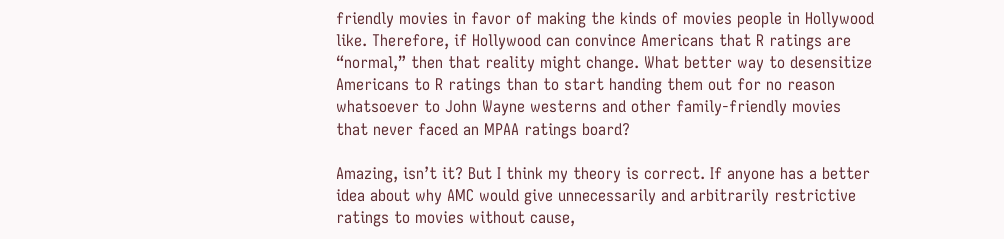friendly movies in favor of making the kinds of movies people in Hollywood like. Therefore, if Hollywood can convince Americans that R ratings are “normal,” then that reality might change. What better way to desensitize Americans to R ratings than to start handing them out for no reason whatsoever to John Wayne westerns and other family-friendly movies that never faced an MPAA ratings board?

Amazing, isn’t it? But I think my theory is correct. If anyone has a better idea about why AMC would give unnecessarily and arbitrarily restrictive ratings to movies without cause,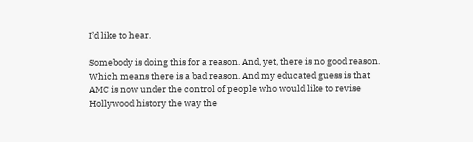I’d like to hear.

Somebody is doing this for a reason. And, yet, there is no good reason. Which means there is a bad reason. And my educated guess is that AMC is now under the control of people who would like to revise Hollywood history the way the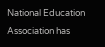National Education Association has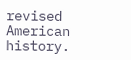revised American history.